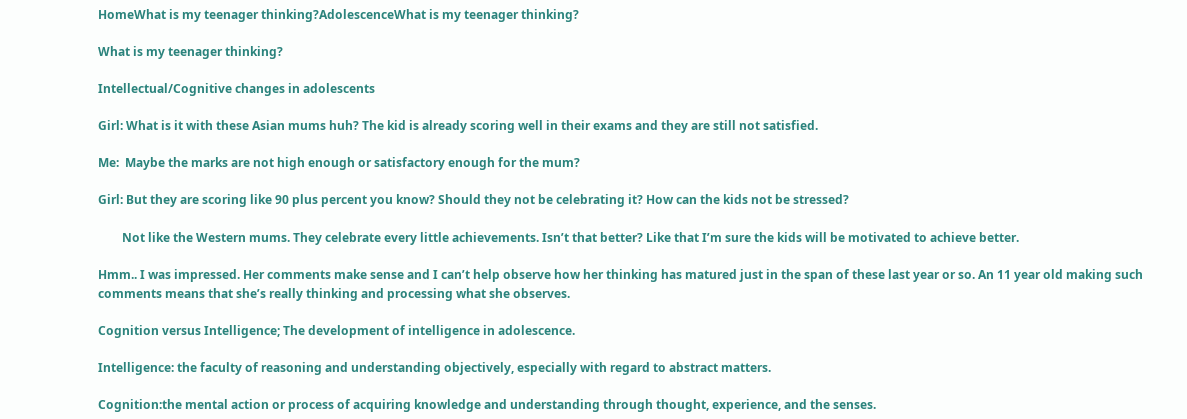HomeWhat is my teenager thinking?AdolescenceWhat is my teenager thinking?

What is my teenager thinking?

Intellectual/Cognitive changes in adolescents

Girl: What is it with these Asian mums huh? The kid is already scoring well in their exams and they are still not satisfied.

Me:  Maybe the marks are not high enough or satisfactory enough for the mum?

Girl: But they are scoring like 90 plus percent you know? Should they not be celebrating it? How can the kids not be stressed?

        Not like the Western mums. They celebrate every little achievements. Isn’t that better? Like that I’m sure the kids will be motivated to achieve better.

Hmm.. I was impressed. Her comments make sense and I can’t help observe how her thinking has matured just in the span of these last year or so. An 11 year old making such comments means that she’s really thinking and processing what she observes.

Cognition versus Intelligence; The development of intelligence in adolescence.

Intelligence: the faculty of reasoning and understanding objectively, especially with regard to abstract matters.

Cognition:the mental action or process of acquiring knowledge and understanding through thought, experience, and the senses.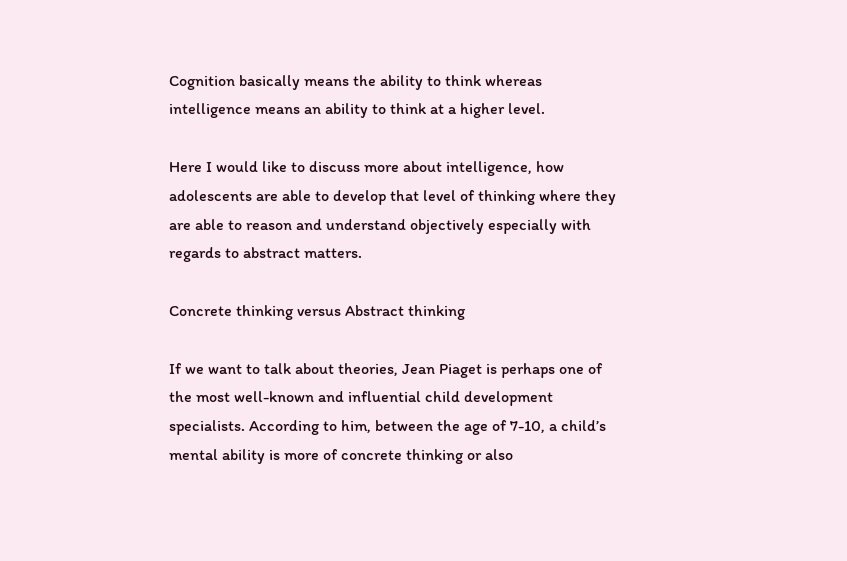Cognition basically means the ability to think whereas intelligence means an ability to think at a higher level.

Here I would like to discuss more about intelligence, how adolescents are able to develop that level of thinking where they are able to reason and understand objectively especially with regards to abstract matters.

Concrete thinking versus Abstract thinking

If we want to talk about theories, Jean Piaget is perhaps one of the most well-known and influential child development specialists. According to him, between the age of 7-10, a child’s mental ability is more of concrete thinking or also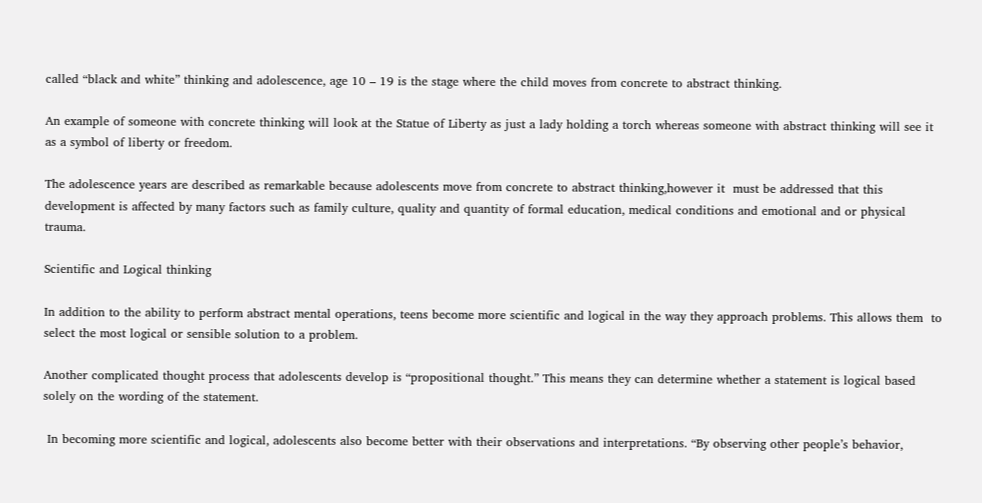called “black and white” thinking and adolescence, age 10 – 19 is the stage where the child moves from concrete to abstract thinking.

An example of someone with concrete thinking will look at the Statue of Liberty as just a lady holding a torch whereas someone with abstract thinking will see it as a symbol of liberty or freedom.

The adolescence years are described as remarkable because adolescents move from concrete to abstract thinking,however it  must be addressed that this development is affected by many factors such as family culture, quality and quantity of formal education, medical conditions and emotional and or physical trauma.

Scientific and Logical thinking

In addition to the ability to perform abstract mental operations, teens become more scientific and logical in the way they approach problems. This allows them  to select the most logical or sensible solution to a problem.

Another complicated thought process that adolescents develop is “propositional thought.” This means they can determine whether a statement is logical based solely on the wording of the statement.

 In becoming more scientific and logical, adolescents also become better with their observations and interpretations. “By observing other people’s behavior,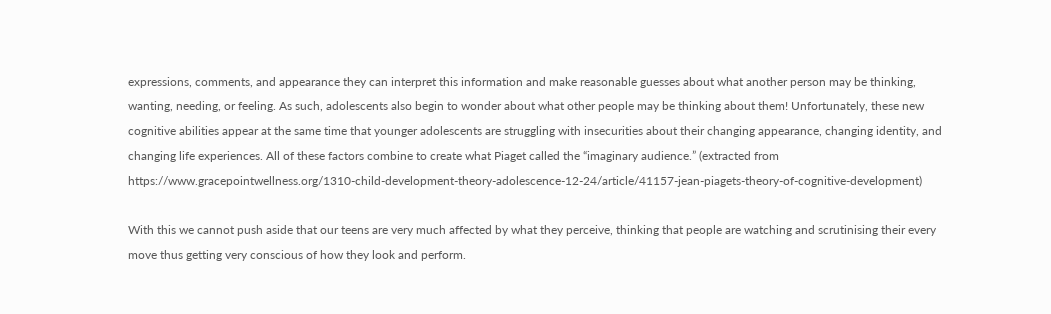expressions, comments, and appearance they can interpret this information and make reasonable guesses about what another person may be thinking, wanting, needing, or feeling. As such, adolescents also begin to wonder about what other people may be thinking about them! Unfortunately, these new cognitive abilities appear at the same time that younger adolescents are struggling with insecurities about their changing appearance, changing identity, and changing life experiences. All of these factors combine to create what Piaget called the “imaginary audience.” (extracted from https://www.gracepointwellness.org/1310-child-development-theory-adolescence-12-24/article/41157-jean-piagets-theory-of-cognitive-development)

With this we cannot push aside that our teens are very much affected by what they perceive, thinking that people are watching and scrutinising their every move thus getting very conscious of how they look and perform.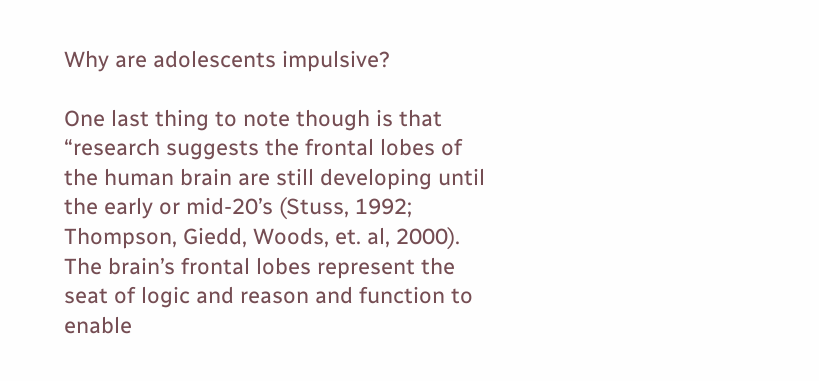Why are adolescents impulsive?

One last thing to note though is that “research suggests the frontal lobes of the human brain are still developing until the early or mid-20’s (Stuss, 1992; Thompson, Giedd, Woods, et. al, 2000). The brain’s frontal lobes represent the seat of logic and reason and function to enable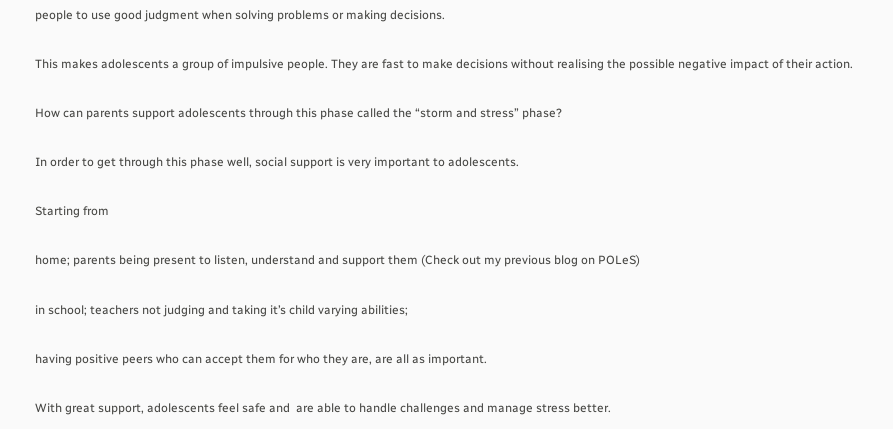people to use good judgment when solving problems or making decisions.

This makes adolescents a group of impulsive people. They are fast to make decisions without realising the possible negative impact of their action.

How can parents support adolescents through this phase called the “storm and stress” phase?

In order to get through this phase well, social support is very important to adolescents.

Starting from

home; parents being present to listen, understand and support them (Check out my previous blog on POLeS)

in school; teachers not judging and taking it’s child varying abilities;

having positive peers who can accept them for who they are, are all as important.

With great support, adolescents feel safe and  are able to handle challenges and manage stress better.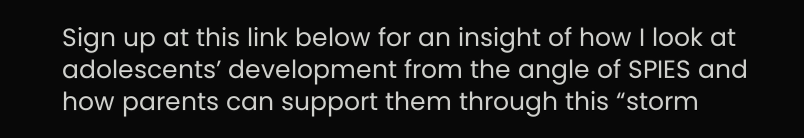Sign up at this link below for an insight of how I look at adolescents’ development from the angle of SPIES and how parents can support them through this “storm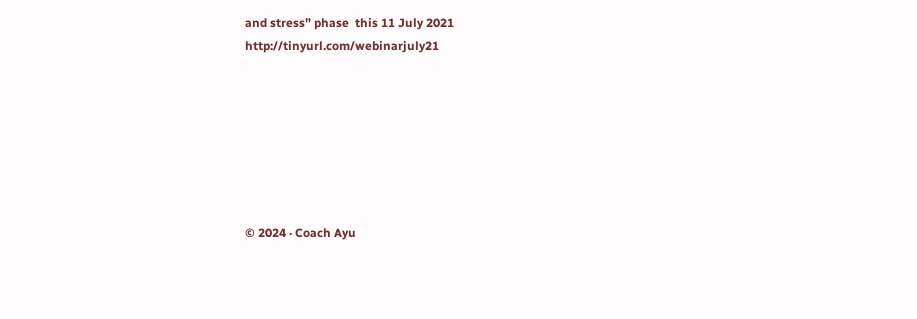and stress” phase  this 11 July 2021 http://tinyurl.com/webinarjuly21







© 2024 · Coach Ayu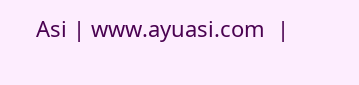Asi | www.ayuasi.com  |